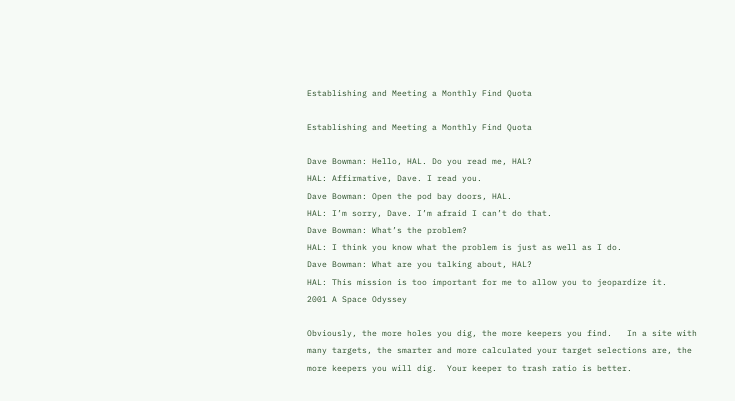Establishing and Meeting a Monthly Find Quota

Establishing and Meeting a Monthly Find Quota

Dave Bowman: Hello, HAL. Do you read me, HAL?
HAL: Affirmative, Dave. I read you.
Dave Bowman: Open the pod bay doors, HAL.
HAL: I’m sorry, Dave. I’m afraid I can’t do that.
Dave Bowman: What’s the problem?
HAL: I think you know what the problem is just as well as I do.
Dave Bowman: What are you talking about, HAL?
HAL: This mission is too important for me to allow you to jeopardize it.
2001 A Space Odyssey

Obviously, the more holes you dig, the more keepers you find.   In a site with many targets, the smarter and more calculated your target selections are, the more keepers you will dig.  Your keeper to trash ratio is better.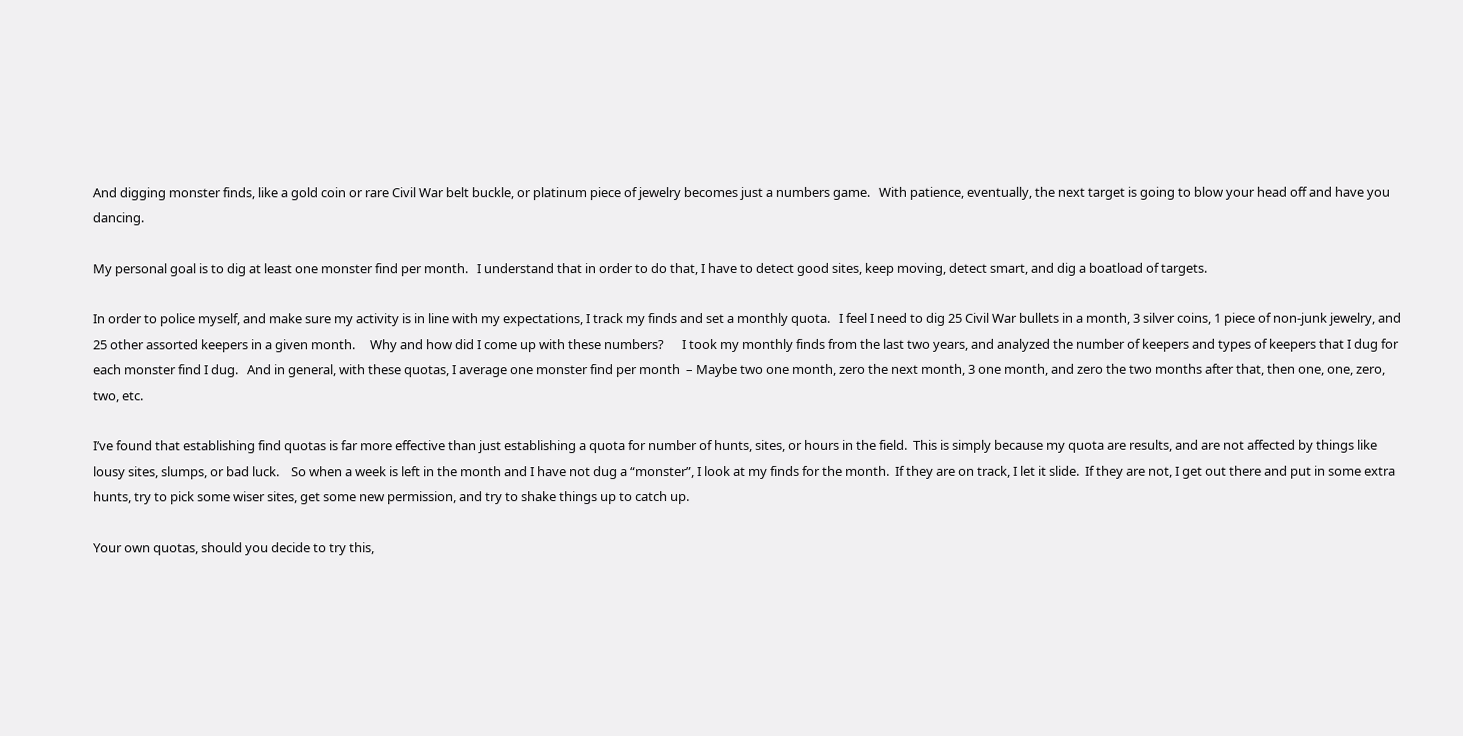And digging monster finds, like a gold coin or rare Civil War belt buckle, or platinum piece of jewelry becomes just a numbers game.   With patience, eventually, the next target is going to blow your head off and have you dancing.

My personal goal is to dig at least one monster find per month.   I understand that in order to do that, I have to detect good sites, keep moving, detect smart, and dig a boatload of targets.

In order to police myself, and make sure my activity is in line with my expectations, I track my finds and set a monthly quota.   I feel I need to dig 25 Civil War bullets in a month, 3 silver coins, 1 piece of non-junk jewelry, and 25 other assorted keepers in a given month.     Why and how did I come up with these numbers?      I took my monthly finds from the last two years, and analyzed the number of keepers and types of keepers that I dug for each monster find I dug.   And in general, with these quotas, I average one monster find per month  – Maybe two one month, zero the next month, 3 one month, and zero the two months after that, then one, one, zero, two, etc.

I’ve found that establishing find quotas is far more effective than just establishing a quota for number of hunts, sites, or hours in the field.  This is simply because my quota are results, and are not affected by things like lousy sites, slumps, or bad luck.    So when a week is left in the month and I have not dug a “monster”, I look at my finds for the month.  If they are on track, I let it slide.  If they are not, I get out there and put in some extra hunts, try to pick some wiser sites, get some new permission, and try to shake things up to catch up.

Your own quotas, should you decide to try this,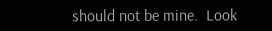should not be mine.  Look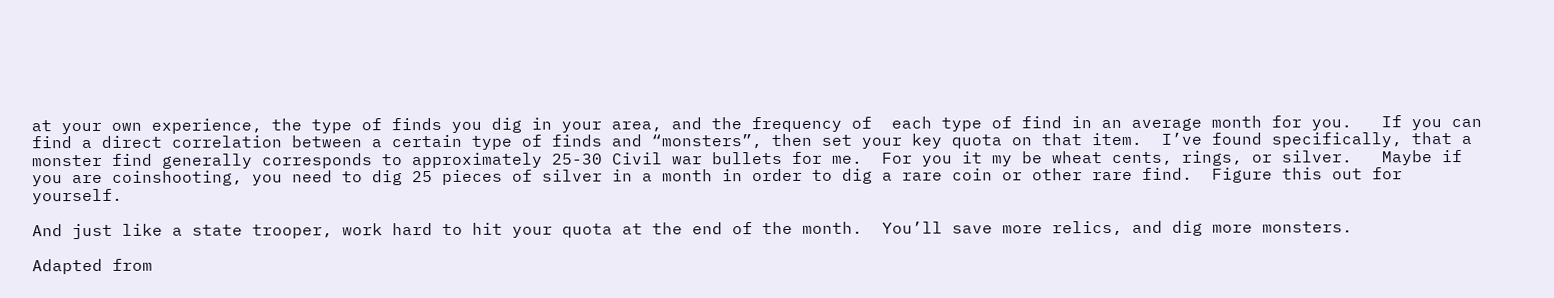at your own experience, the type of finds you dig in your area, and the frequency of  each type of find in an average month for you.   If you can find a direct correlation between a certain type of finds and “monsters”, then set your key quota on that item.  I’ve found specifically, that a monster find generally corresponds to approximately 25-30 Civil war bullets for me.  For you it my be wheat cents, rings, or silver.   Maybe if you are coinshooting, you need to dig 25 pieces of silver in a month in order to dig a rare coin or other rare find.  Figure this out for yourself.

And just like a state trooper, work hard to hit your quota at the end of the month.  You’ll save more relics, and dig more monsters.

Adapted from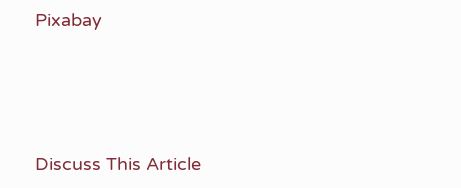Pixabay




Discuss This Article